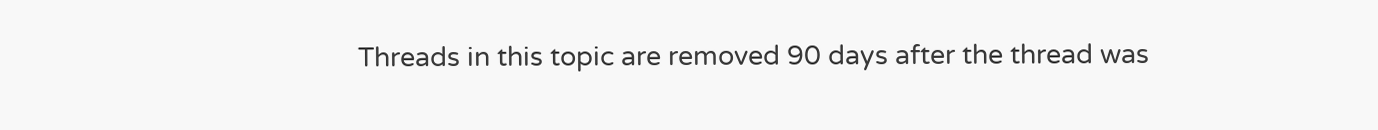Threads in this topic are removed 90 days after the thread was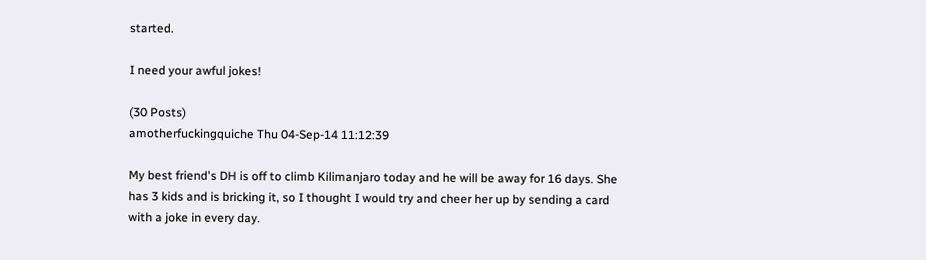started.

I need your awful jokes!

(30 Posts)
amotherfuckingquiche Thu 04-Sep-14 11:12:39

My best friend's DH is off to climb Kilimanjaro today and he will be away for 16 days. She has 3 kids and is bricking it, so I thought I would try and cheer her up by sending a card with a joke in every day.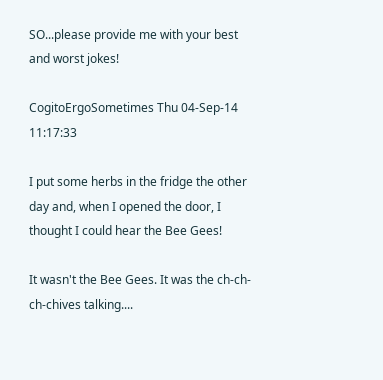SO...please provide me with your best and worst jokes!

CogitoErgoSometimes Thu 04-Sep-14 11:17:33

I put some herbs in the fridge the other day and, when I opened the door, I thought I could hear the Bee Gees!

It wasn't the Bee Gees. It was the ch-ch-ch-chives talking....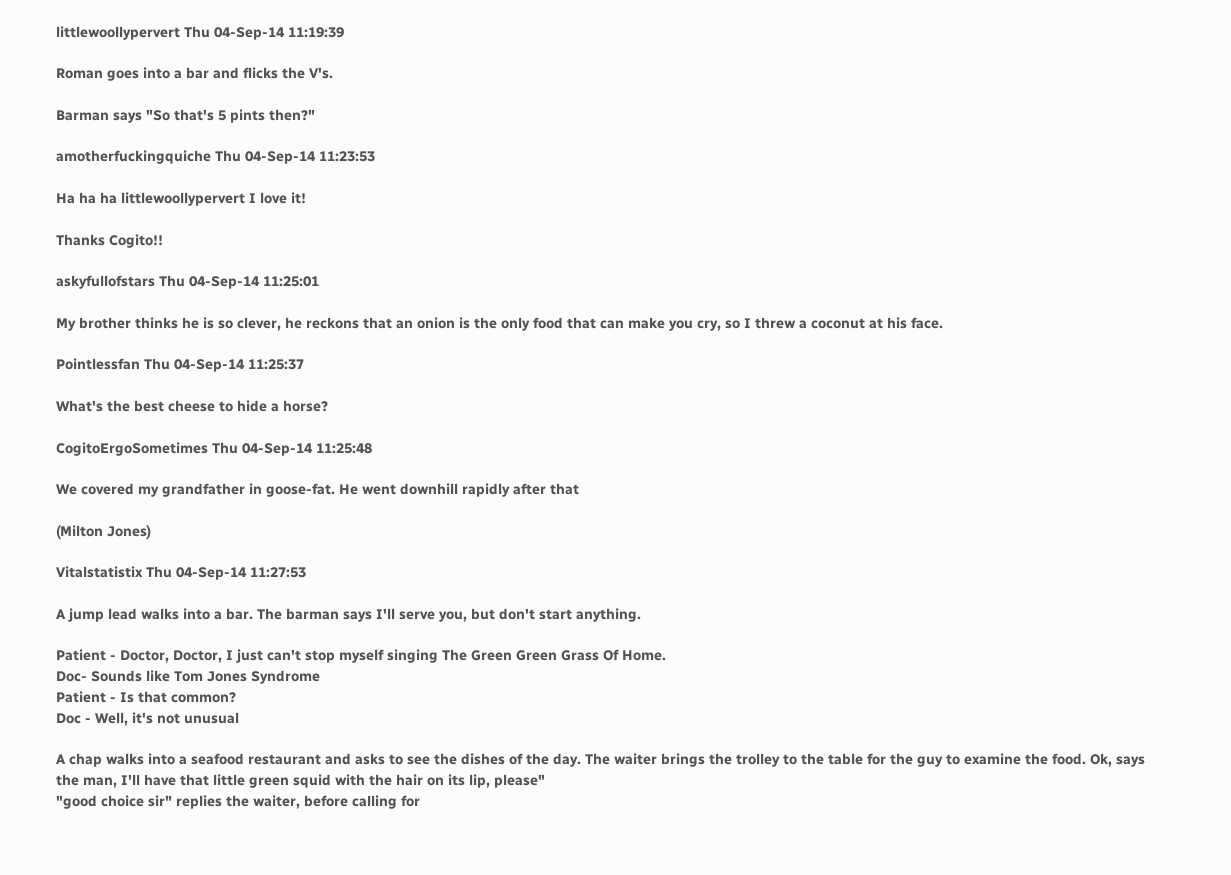littlewoollypervert Thu 04-Sep-14 11:19:39

Roman goes into a bar and flicks the V's.

Barman says "So that's 5 pints then?"

amotherfuckingquiche Thu 04-Sep-14 11:23:53

Ha ha ha littlewoollypervert I love it!

Thanks Cogito!!

askyfullofstars Thu 04-Sep-14 11:25:01

My brother thinks he is so clever, he reckons that an onion is the only food that can make you cry, so I threw a coconut at his face.

Pointlessfan Thu 04-Sep-14 11:25:37

What's the best cheese to hide a horse?

CogitoErgoSometimes Thu 04-Sep-14 11:25:48

We covered my grandfather in goose-fat. He went downhill rapidly after that

(Milton Jones)

Vitalstatistix Thu 04-Sep-14 11:27:53

A jump lead walks into a bar. The barman says I'll serve you, but don't start anything.

Patient - Doctor, Doctor, I just can't stop myself singing The Green Green Grass Of Home.
Doc- Sounds like Tom Jones Syndrome
Patient - Is that common?
Doc - Well, it's not unusual

A chap walks into a seafood restaurant and asks to see the dishes of the day. The waiter brings the trolley to the table for the guy to examine the food. Ok, says the man, I'll have that little green squid with the hair on its lip, please"
"good choice sir" replies the waiter, before calling for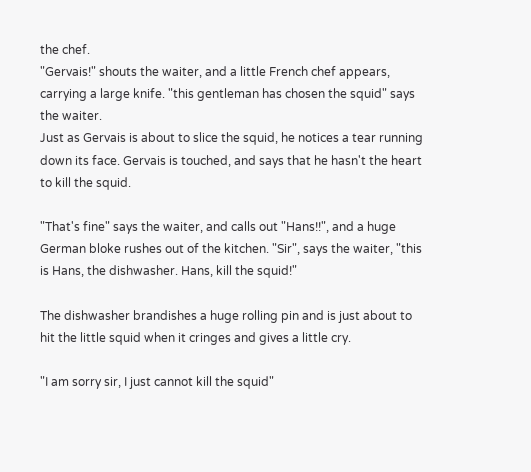the chef.
"Gervais!" shouts the waiter, and a little French chef appears, carrying a large knife. "this gentleman has chosen the squid" says the waiter.
Just as Gervais is about to slice the squid, he notices a tear running down its face. Gervais is touched, and says that he hasn't the heart to kill the squid.

"That's fine" says the waiter, and calls out "Hans!!", and a huge German bloke rushes out of the kitchen. "Sir", says the waiter, "this is Hans, the dishwasher. Hans, kill the squid!"

The dishwasher brandishes a huge rolling pin and is just about to hit the little squid when it cringes and gives a little cry.

"I am sorry sir, I just cannot kill the squid"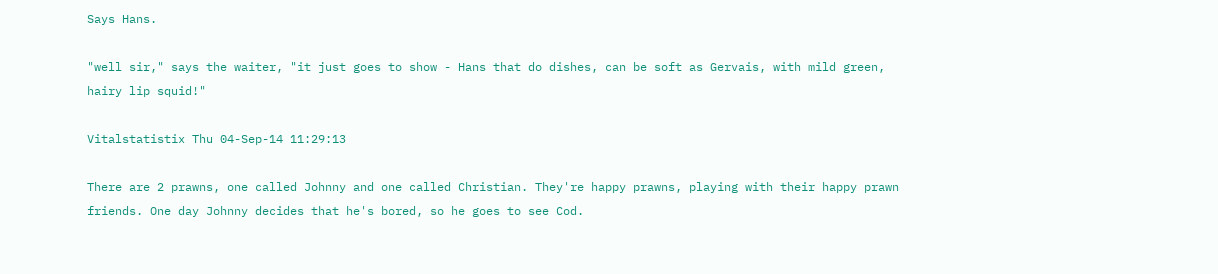Says Hans.

"well sir," says the waiter, "it just goes to show - Hans that do dishes, can be soft as Gervais, with mild green, hairy lip squid!"

Vitalstatistix Thu 04-Sep-14 11:29:13

There are 2 prawns, one called Johnny and one called Christian. They're happy prawns, playing with their happy prawn friends. One day Johnny decides that he's bored, so he goes to see Cod.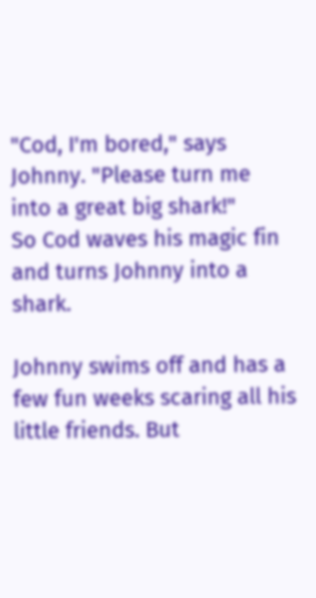"Cod, I'm bored," says Johnny. "Please turn me into a great big shark!"
So Cod waves his magic fin and turns Johnny into a shark.

Johnny swims off and has a few fun weeks scaring all his little friends. But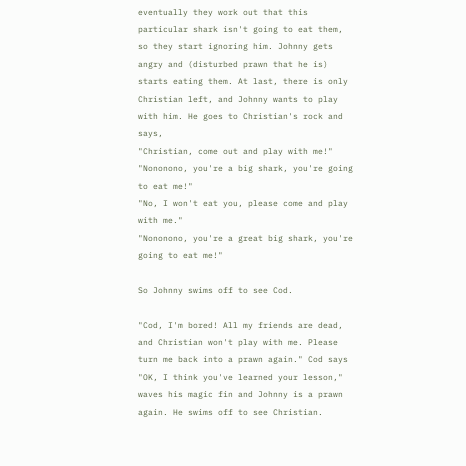eventually they work out that this particular shark isn't going to eat them, so they start ignoring him. Johnny gets angry and (disturbed prawn that he is) starts eating them. At last, there is only Christian left, and Johnny wants to play with him. He goes to Christian's rock and says,
"Christian, come out and play with me!"
"Nononono, you're a big shark, you're going to eat me!"
"No, I won't eat you, please come and play with me."
"Nononono, you're a great big shark, you're going to eat me!"

So Johnny swims off to see Cod.

"Cod, I'm bored! All my friends are dead, and Christian won't play with me. Please turn me back into a prawn again." Cod says "OK, I think you've learned your lesson," waves his magic fin and Johnny is a prawn again. He swims off to see Christian.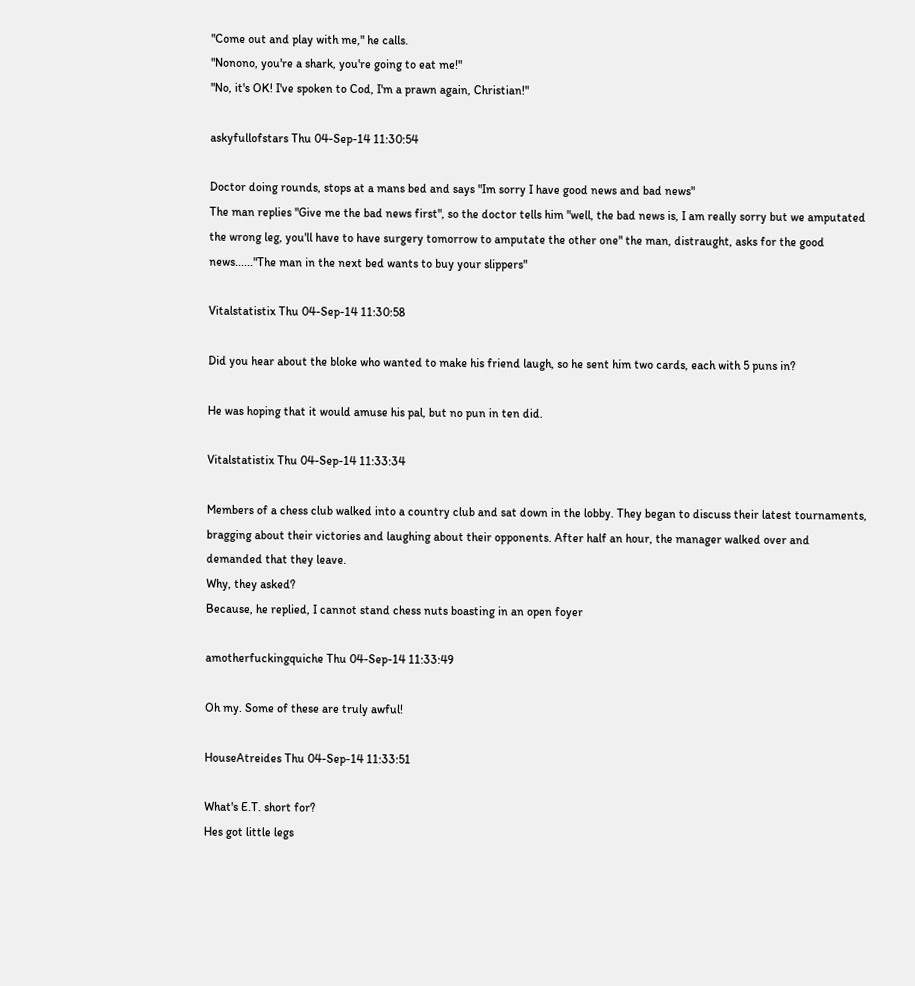"Come out and play with me," he calls.
"Nonono, you're a shark, you're going to eat me!"
"No, it's OK! I've spoken to Cod, I'm a prawn again, Christian!"

askyfullofstars Thu 04-Sep-14 11:30:54

Doctor doing rounds, stops at a mans bed and says "Im sorry I have good news and bad news"
The man replies "Give me the bad news first", so the doctor tells him "well, the bad news is, I am really sorry but we amputated the wrong leg, you'll have to have surgery tomorrow to amputate the other one" the man, distraught, asks for the good news......"The man in the next bed wants to buy your slippers"

Vitalstatistix Thu 04-Sep-14 11:30:58

Did you hear about the bloke who wanted to make his friend laugh, so he sent him two cards, each with 5 puns in?

He was hoping that it would amuse his pal, but no pun in ten did.

Vitalstatistix Thu 04-Sep-14 11:33:34

Members of a chess club walked into a country club and sat down in the lobby. They began to discuss their latest tournaments, bragging about their victories and laughing about their opponents. After half an hour, the manager walked over and demanded that they leave.
Why, they asked?
Because, he replied, I cannot stand chess nuts boasting in an open foyer

amotherfuckingquiche Thu 04-Sep-14 11:33:49

Oh my. Some of these are truly awful!

HouseAtreides Thu 04-Sep-14 11:33:51

What's E.T. short for?
Hes got little legs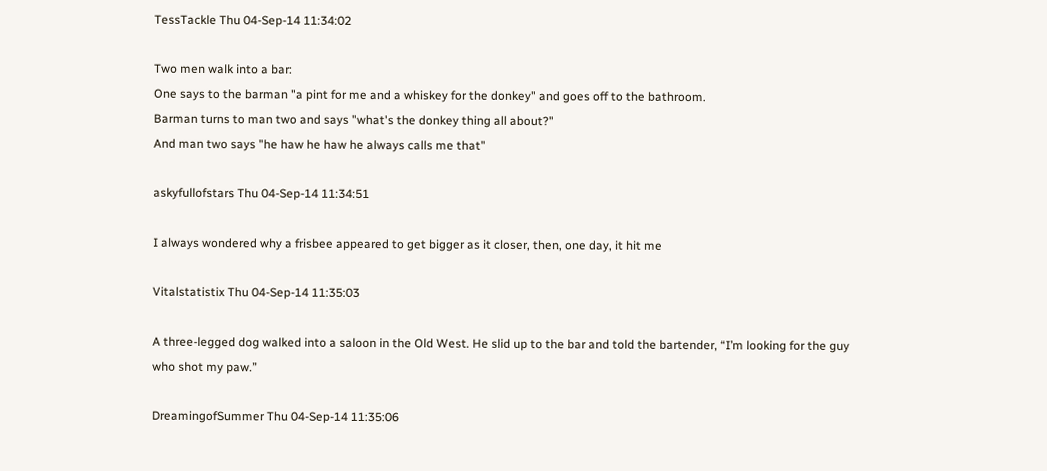TessTackle Thu 04-Sep-14 11:34:02

Two men walk into a bar:
One says to the barman "a pint for me and a whiskey for the donkey" and goes off to the bathroom.
Barman turns to man two and says "what's the donkey thing all about?"
And man two says "he haw he haw he always calls me that"

askyfullofstars Thu 04-Sep-14 11:34:51

I always wondered why a frisbee appeared to get bigger as it closer, then, one day, it hit me

Vitalstatistix Thu 04-Sep-14 11:35:03

A three-legged dog walked into a saloon in the Old West. He slid up to the bar and told the bartender, “I’m looking for the guy who shot my paw.”

DreamingofSummer Thu 04-Sep-14 11:35:06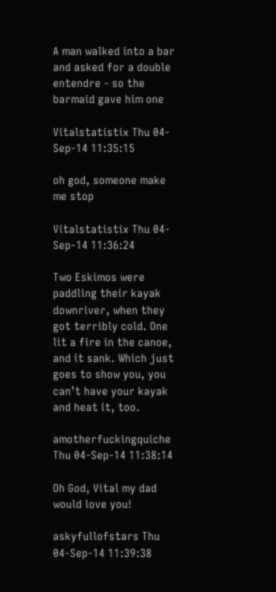A man walked into a bar and asked for a double entendre - so the barmaid gave him one

Vitalstatistix Thu 04-Sep-14 11:35:15

oh god, someone make me stop

Vitalstatistix Thu 04-Sep-14 11:36:24

Two Eskimos were paddling their kayak downriver, when they got terribly cold. One lit a fire in the canoe, and it sank. Which just goes to show you, you can’t have your kayak and heat it, too.

amotherfuckingquiche Thu 04-Sep-14 11:38:14

Oh God, Vital my dad would love you!

askyfullofstars Thu 04-Sep-14 11:39:38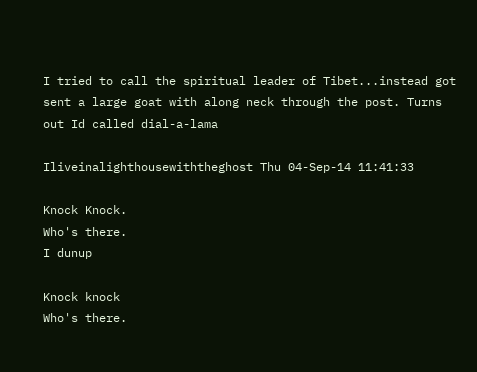I tried to call the spiritual leader of Tibet...instead got sent a large goat with along neck through the post. Turns out Id called dial-a-lama

Iliveinalighthousewiththeghost Thu 04-Sep-14 11:41:33

Knock Knock.
Who's there.
I dunup

Knock knock
Who's there.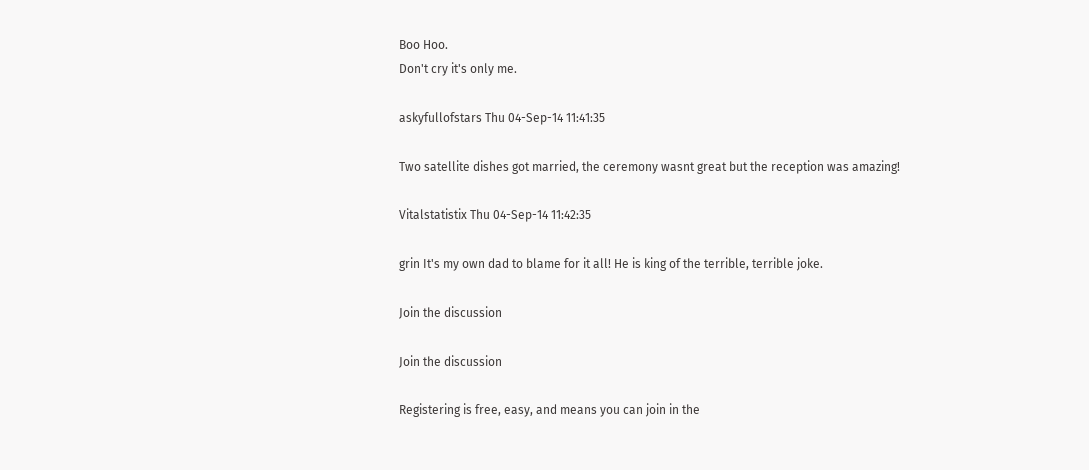Boo Hoo.
Don't cry it's only me.

askyfullofstars Thu 04-Sep-14 11:41:35

Two satellite dishes got married, the ceremony wasnt great but the reception was amazing!

Vitalstatistix Thu 04-Sep-14 11:42:35

grin It's my own dad to blame for it all! He is king of the terrible, terrible joke.

Join the discussion

Join the discussion

Registering is free, easy, and means you can join in the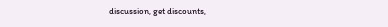discussion, get discounts,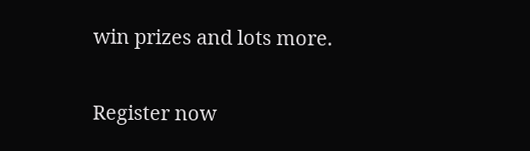win prizes and lots more.

Register now